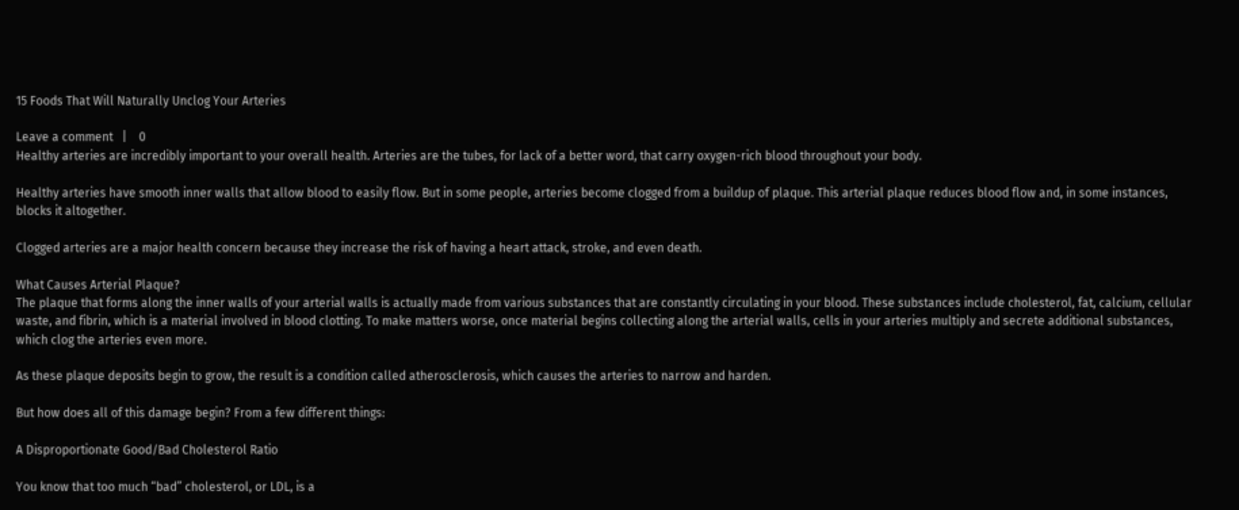15 Foods That Will Naturally Unclog Your Arteries

Leave a comment   |    0
Healthy arteries are incredibly important to your overall health. Arteries are the tubes, for lack of a better word, that carry oxygen-rich blood throughout your body.

Healthy arteries have smooth inner walls that allow blood to easily flow. But in some people, arteries become clogged from a buildup of plaque. This arterial plaque reduces blood flow and, in some instances, blocks it altogether.

Clogged arteries are a major health concern because they increase the risk of having a heart attack, stroke, and even death.

What Causes Arterial Plaque?
The plaque that forms along the inner walls of your arterial walls is actually made from various substances that are constantly circulating in your blood. These substances include cholesterol, fat, calcium, cellular waste, and fibrin, which is a material involved in blood clotting. To make matters worse, once material begins collecting along the arterial walls, cells in your arteries multiply and secrete additional substances, which clog the arteries even more.

As these plaque deposits begin to grow, the result is a condition called atherosclerosis, which causes the arteries to narrow and harden.

But how does all of this damage begin? From a few different things:

A Disproportionate Good/Bad Cholesterol Ratio

You know that too much “bad” cholesterol, or LDL, is a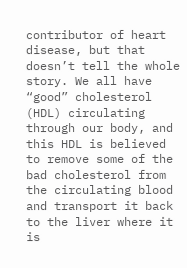contributor of heart disease, but that doesn’t tell the whole story. We all have “good” cholesterol (HDL) circulating through our body, and this HDL is believed to remove some of the bad cholesterol from the circulating blood and transport it back to the liver where it is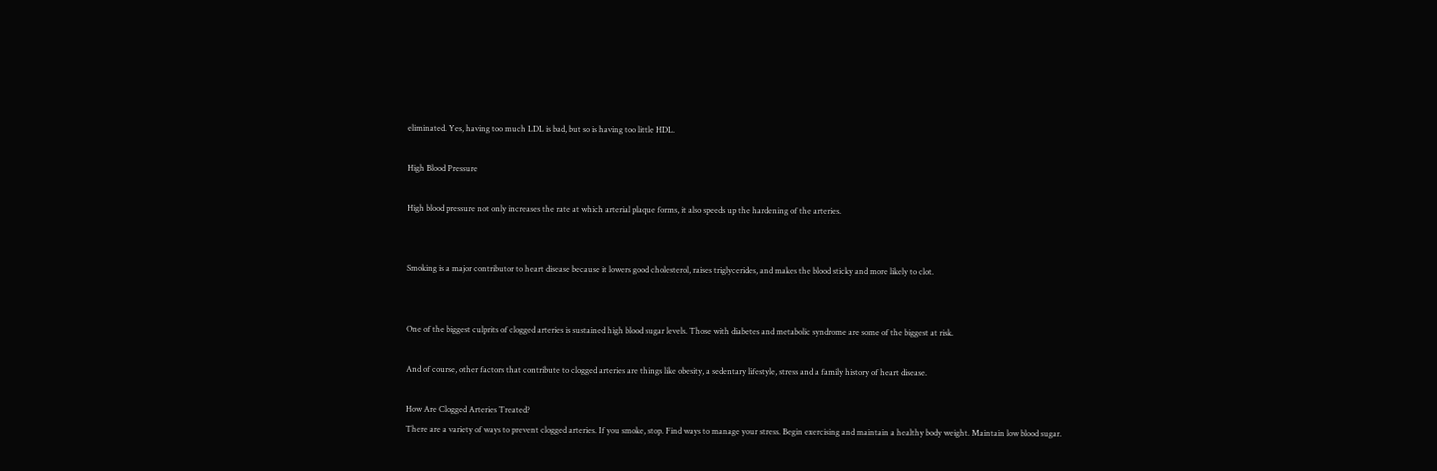eliminated. Yes, having too much LDL is bad, but so is having too little HDL.

High Blood Pressure

High blood pressure not only increases the rate at which arterial plaque forms, it also speeds up the hardening of the arteries.


Smoking is a major contributor to heart disease because it lowers good cholesterol, raises triglycerides, and makes the blood sticky and more likely to clot.


One of the biggest culprits of clogged arteries is sustained high blood sugar levels. Those with diabetes and metabolic syndrome are some of the biggest at risk.

And of course, other factors that contribute to clogged arteries are things like obesity, a sedentary lifestyle, stress and a family history of heart disease.

How Are Clogged Arteries Treated?
There are a variety of ways to prevent clogged arteries. If you smoke, stop. Find ways to manage your stress. Begin exercising and maintain a healthy body weight. Maintain low blood sugar.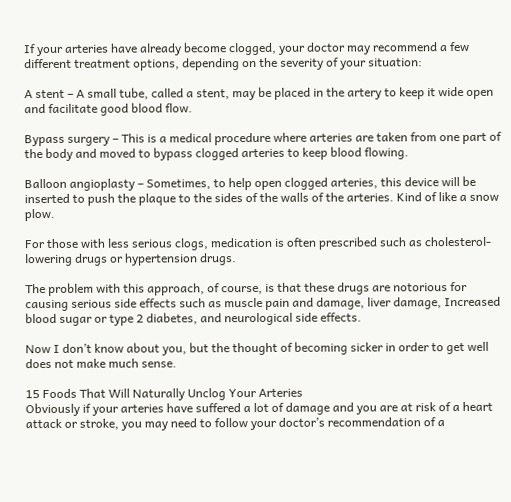If your arteries have already become clogged, your doctor may recommend a few different treatment options, depending on the severity of your situation:

A stent – A small tube, called a stent, may be placed in the artery to keep it wide open and facilitate good blood flow.

Bypass surgery – This is a medical procedure where arteries are taken from one part of the body and moved to bypass clogged arteries to keep blood flowing.

Balloon angioplasty – Sometimes, to help open clogged arteries, this device will be inserted to push the plaque to the sides of the walls of the arteries. Kind of like a snow plow.

For those with less serious clogs, medication is often prescribed such as cholesterol-lowering drugs or hypertension drugs.

The problem with this approach, of course, is that these drugs are notorious for causing serious side effects such as muscle pain and damage, liver damage, Increased blood sugar or type 2 diabetes, and neurological side effects.

Now I don’t know about you, but the thought of becoming sicker in order to get well does not make much sense.

15 Foods That Will Naturally Unclog Your Arteries
Obviously if your arteries have suffered a lot of damage and you are at risk of a heart attack or stroke, you may need to follow your doctor’s recommendation of a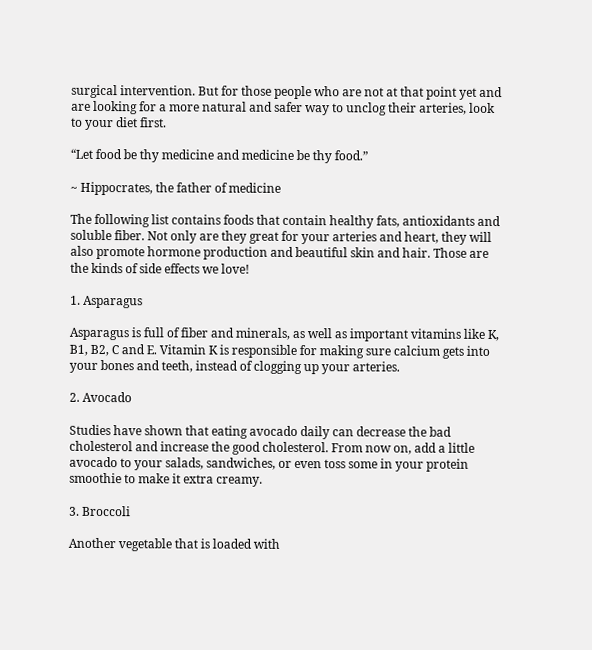surgical intervention. But for those people who are not at that point yet and are looking for a more natural and safer way to unclog their arteries, look to your diet first.

“Let food be thy medicine and medicine be thy food.”

~ Hippocrates, the father of medicine

The following list contains foods that contain healthy fats, antioxidants and soluble fiber. Not only are they great for your arteries and heart, they will also promote hormone production and beautiful skin and hair. Those are the kinds of side effects we love!

1. Asparagus

Asparagus is full of fiber and minerals, as well as important vitamins like K, B1, B2, C and E. Vitamin K is responsible for making sure calcium gets into your bones and teeth, instead of clogging up your arteries.

2. Avocado

Studies have shown that eating avocado daily can decrease the bad cholesterol and increase the good cholesterol. From now on, add a little avocado to your salads, sandwiches, or even toss some in your protein smoothie to make it extra creamy.

3. Broccoli

Another vegetable that is loaded with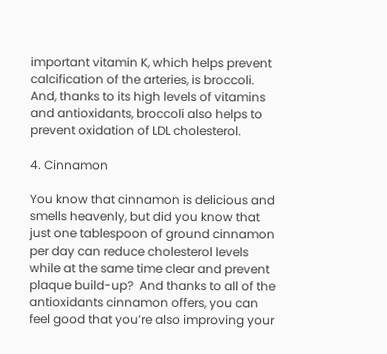important vitamin K, which helps prevent calcification of the arteries, is broccoli. And, thanks to its high levels of vitamins and antioxidants, broccoli also helps to prevent oxidation of LDL cholesterol.

4. Cinnamon

You know that cinnamon is delicious and smells heavenly, but did you know that just one tablespoon of ground cinnamon per day can reduce cholesterol levels while at the same time clear and prevent plaque build-up?  And thanks to all of the antioxidants cinnamon offers, you can feel good that you’re also improving your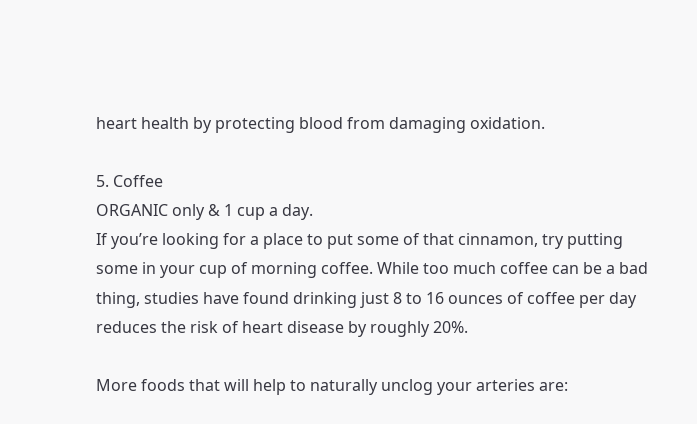heart health by protecting blood from damaging oxidation.

5. Coffee
ORGANIC only & 1 cup a day.
If you’re looking for a place to put some of that cinnamon, try putting some in your cup of morning coffee. While too much coffee can be a bad thing, studies have found drinking just 8 to 16 ounces of coffee per day reduces the risk of heart disease by roughly 20%.

More foods that will help to naturally unclog your arteries are: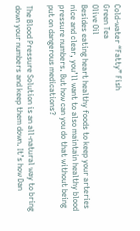Cold-water “Fatty” Fish
Green Tea
Olive Oil
Besides eating heart healthy foods to keep your arteries nice and clear, you’ll want to also maintain healthy blood pressure numbers. But how can you do that without being put on dangerous medications?

The Blood Pressure Solution is an all-natural way to bring down your numbers and keep them down. It’s how Dan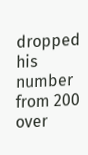dropped his number from 200 over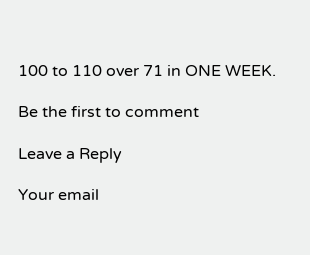100 to 110 over 71 in ONE WEEK.

Be the first to comment

Leave a Reply

Your email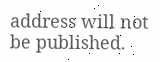address will not be published.